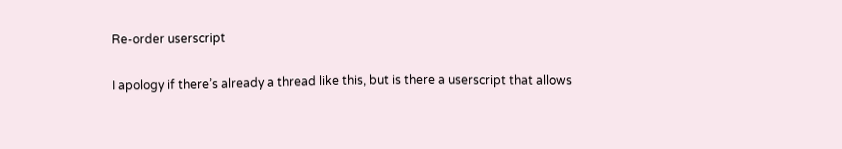Re-order userscript

I apology if there’s already a thread like this, but is there a userscript that allows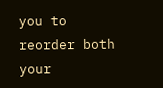you to reorder both your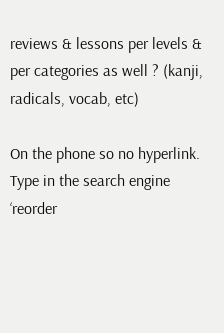reviews & lessons per levels & per categories as well ? (kanji, radicals, vocab, etc)

On the phone so no hyperlink. Type in the search engine ‘reorder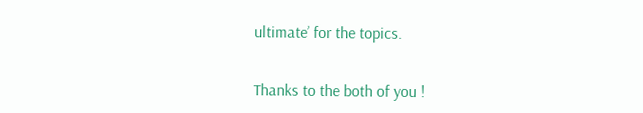ultimate’ for the topics.


Thanks to the both of you !